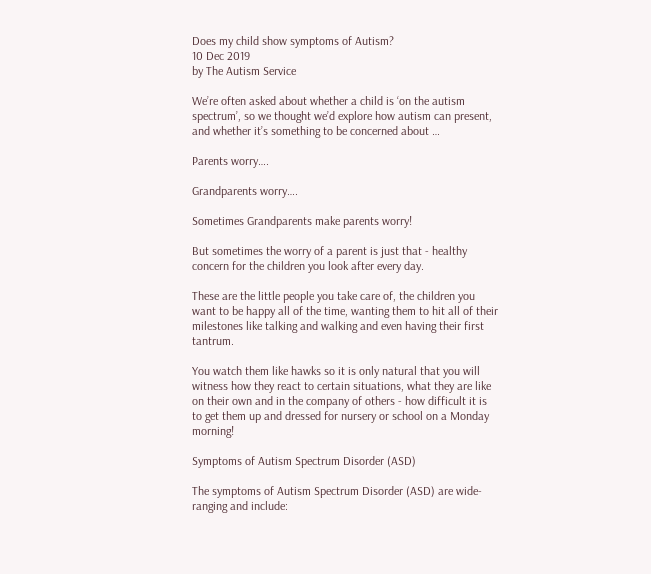Does my child show symptoms of Autism?
10 Dec 2019
by The Autism Service

We’re often asked about whether a child is ‘on the autism spectrum’, so we thought we’d explore how autism can present, and whether it’s something to be concerned about …

Parents worry….

Grandparents worry….

Sometimes Grandparents make parents worry!

But sometimes the worry of a parent is just that - healthy concern for the children you look after every day.

These are the little people you take care of, the children you want to be happy all of the time, wanting them to hit all of their milestones like talking and walking and even having their first tantrum.

You watch them like hawks so it is only natural that you will witness how they react to certain situations, what they are like on their own and in the company of others - how difficult it is to get them up and dressed for nursery or school on a Monday morning!

Symptoms of Autism Spectrum Disorder (ASD)

The symptoms of Autism Spectrum Disorder (ASD) are wide-ranging and include: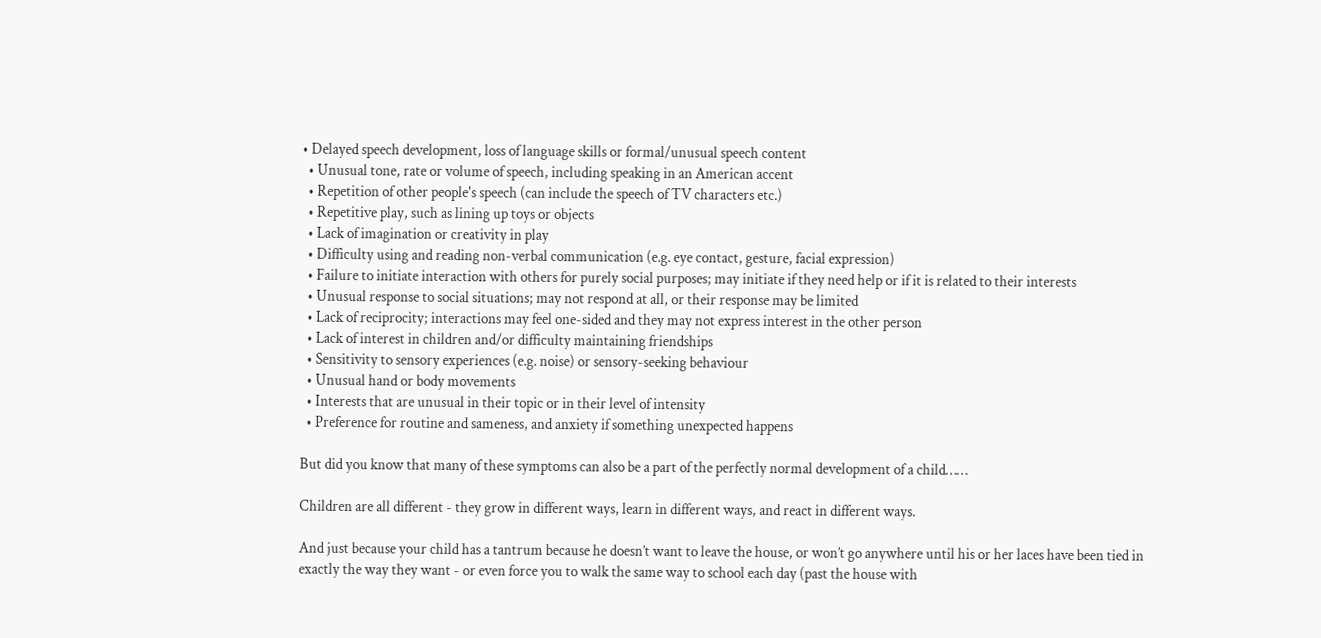• Delayed speech development, loss of language skills or formal/unusual speech content
  • Unusual tone, rate or volume of speech, including speaking in an American accent
  • Repetition of other people's speech (can include the speech of TV characters etc.)
  • Repetitive play, such as lining up toys or objects
  • Lack of imagination or creativity in play
  • Difficulty using and reading non-verbal communication (e.g. eye contact, gesture, facial expression)
  • Failure to initiate interaction with others for purely social purposes; may initiate if they need help or if it is related to their interests
  • Unusual response to social situations; may not respond at all, or their response may be limited
  • Lack of reciprocity; interactions may feel one-sided and they may not express interest in the other person
  • Lack of interest in children and/or difficulty maintaining friendships
  • Sensitivity to sensory experiences (e.g. noise) or sensory-seeking behaviour
  • Unusual hand or body movements
  • Interests that are unusual in their topic or in their level of intensity
  • Preference for routine and sameness, and anxiety if something unexpected happens

But did you know that many of these symptoms can also be a part of the perfectly normal development of a child……

Children are all different - they grow in different ways, learn in different ways, and react in different ways.

And just because your child has a tantrum because he doesn’t want to leave the house, or won’t go anywhere until his or her laces have been tied in exactly the way they want - or even force you to walk the same way to school each day (past the house with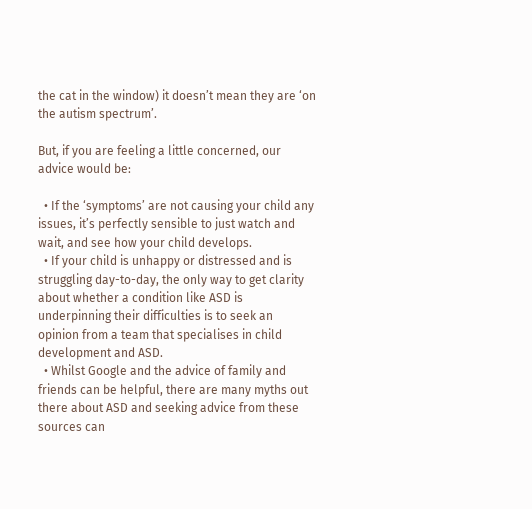the cat in the window) it doesn’t mean they are ‘on the autism spectrum’.

But, if you are feeling a little concerned, our advice would be:

  • If the ‘symptoms’ are not causing your child any issues, it’s perfectly sensible to just watch and wait, and see how your child develops.
  • If your child is unhappy or distressed and is struggling day-to-day, the only way to get clarity about whether a condition like ASD is underpinning their difficulties is to seek an opinion from a team that specialises in child development and ASD.
  • Whilst Google and the advice of family and friends can be helpful, there are many myths out there about ASD and seeking advice from these sources can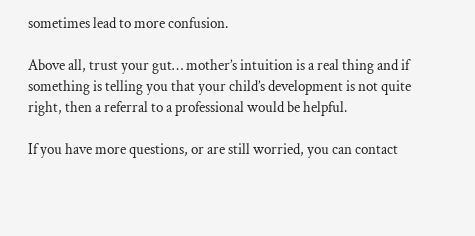sometimes lead to more confusion.

Above all, trust your gut… mother’s intuition is a real thing and if something is telling you that your child’s development is not quite right, then a referral to a professional would be helpful.

If you have more questions, or are still worried, you can contact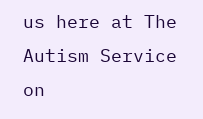us here at The Autism Service on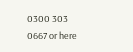0300 303 0667 or here